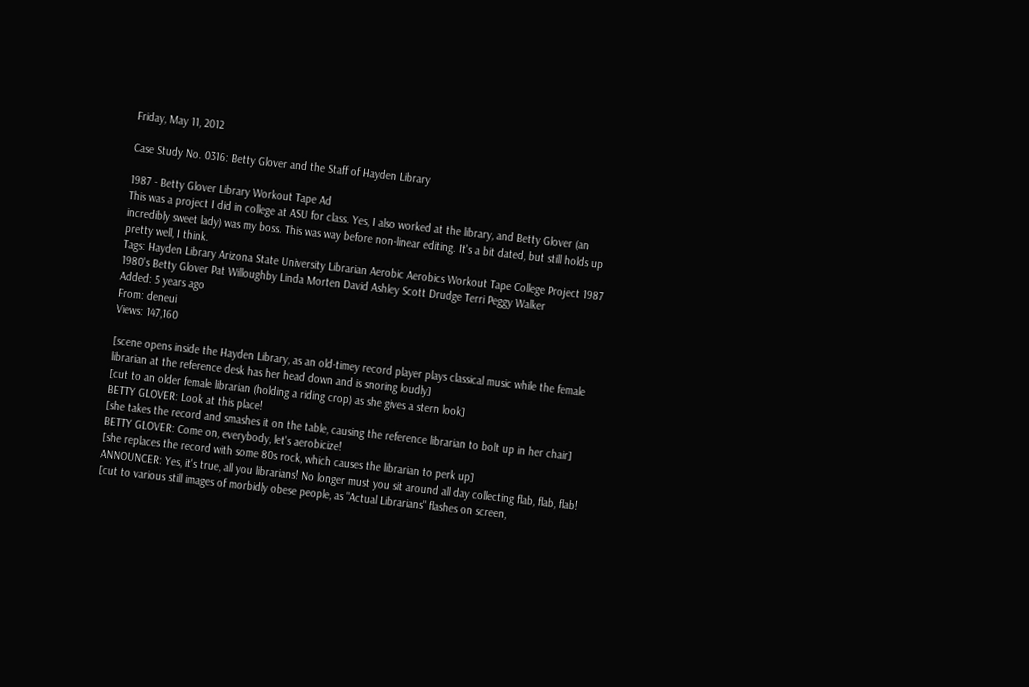Friday, May 11, 2012

Case Study No. 0316: Betty Glover and the Staff of Hayden Library

1987 - Betty Glover Library Workout Tape Ad
This was a project I did in college at ASU for class. Yes, I also worked at the library, and Betty Glover (an incredibly sweet lady) was my boss. This was way before non-linear editing. It's a bit dated, but still holds up pretty well, I think.
Tags: Hayden Library Arizona State University Librarian Aerobic Aerobics Workout Tape College Project 1987 1980's Betty Glover Pat Willoughby Linda Morten David Ashley Scott Drudge Terri Peggy Walker
Added: 5 years ago
From: deneui
Views: 147,160

[scene opens inside the Hayden Library, as an old-timey record player plays classical music while the female librarian at the reference desk has her head down and is snoring loudly]
[cut to an older female librarian (holding a riding crop) as she gives a stern look]
BETTY GLOVER: Look at this place!
[she takes the record and smashes it on the table, causing the reference librarian to bolt up in her chair]
BETTY GLOVER: Come on, everybody, let's aerobicize!
[she replaces the record with some 80s rock, which causes the librarian to perk up]
ANNOUNCER: Yes, it's true, all you librarians! No longer must you sit around all day collecting flab, flab, flab!
[cut to various still images of morbidly obese people, as "Actual Librarians" flashes on screen,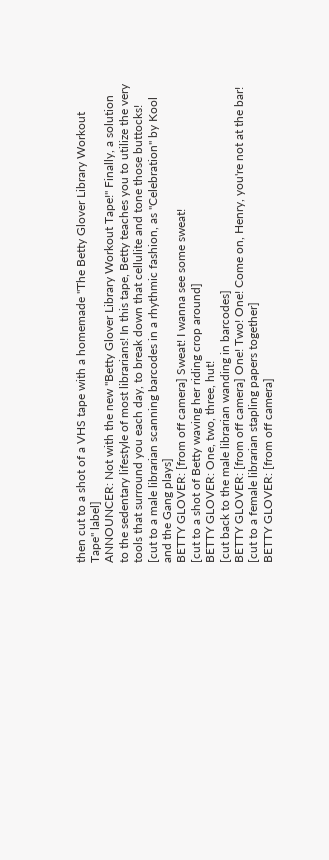then cut to a shot of a VHS tape with a homemade "The Betty Glover Library Workout Tape" label]
ANNOUNCER: Not with the new "Betty Glover Library Workout Tape!" Finally, a solution to the sedentary lifestyle of most librarians! In this tape, Betty teaches you to utilize the very tools that surround you each day, to break down that cellulite and tone those buttocks!
[cut to a male librarian scanning barcodes in a rhythmic fashion, as "Celebration" by Kool and the Gang plays]
BETTY GLOVER: [from off camera] Sweat! I wanna see some sweat!
[cut to a shot of Betty waving her riding crop around]
BETTY GLOVER: One, two, three, hut!
[cut back to the male librarian wanding in barcodes]
BETTY GLOVER: [from off camera] One! Two! One! Come on, Henry, you're not at the bar!
[cut to a female librarian stapling papers together]
BETTY GLOVER: [from off camera]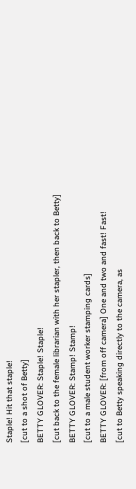Staple! Hit that staple!
[cut to a shot of Betty]
BETTY GLOVER: Staple! Staple!
[cut back to the female librarian with her stapler, then back to Betty]
BETTY GLOVER: Stamp! Stamp!
[cut to a male student worker stamping cards]
BETTY GLOVER: [from off camera] One and two and fast! Fast!
[cut to Betty speaking directly to the camera, as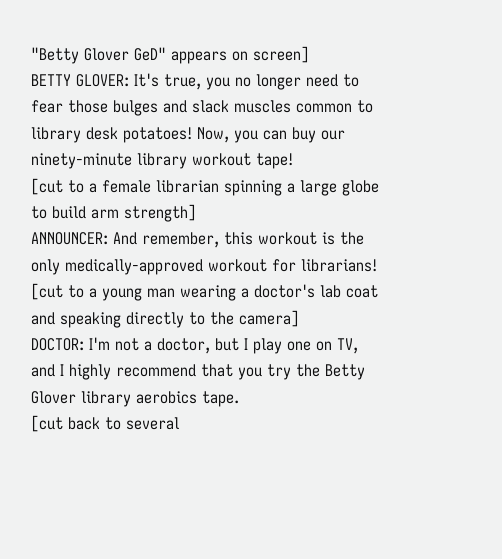"Betty Glover GeD" appears on screen]
BETTY GLOVER: It's true, you no longer need to fear those bulges and slack muscles common to library desk potatoes! Now, you can buy our ninety-minute library workout tape!
[cut to a female librarian spinning a large globe to build arm strength]
ANNOUNCER: And remember, this workout is the only medically-approved workout for librarians!
[cut to a young man wearing a doctor's lab coat and speaking directly to the camera]
DOCTOR: I'm not a doctor, but I play one on TV, and I highly recommend that you try the Betty Glover library aerobics tape.
[cut back to several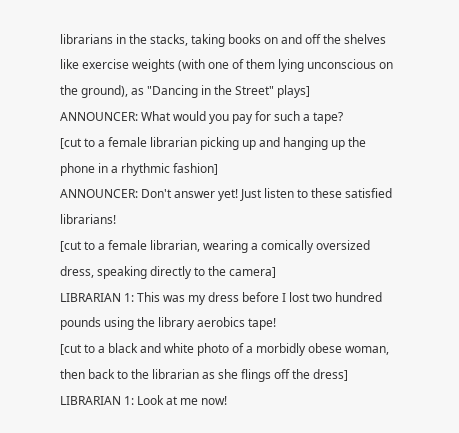librarians in the stacks, taking books on and off the shelves like exercise weights (with one of them lying unconscious on the ground), as "Dancing in the Street" plays]
ANNOUNCER: What would you pay for such a tape?
[cut to a female librarian picking up and hanging up the phone in a rhythmic fashion]
ANNOUNCER: Don't answer yet! Just listen to these satisfied librarians!
[cut to a female librarian, wearing a comically oversized dress, speaking directly to the camera]
LIBRARIAN 1: This was my dress before I lost two hundred pounds using the library aerobics tape!
[cut to a black and white photo of a morbidly obese woman, then back to the librarian as she flings off the dress]
LIBRARIAN 1: Look at me now!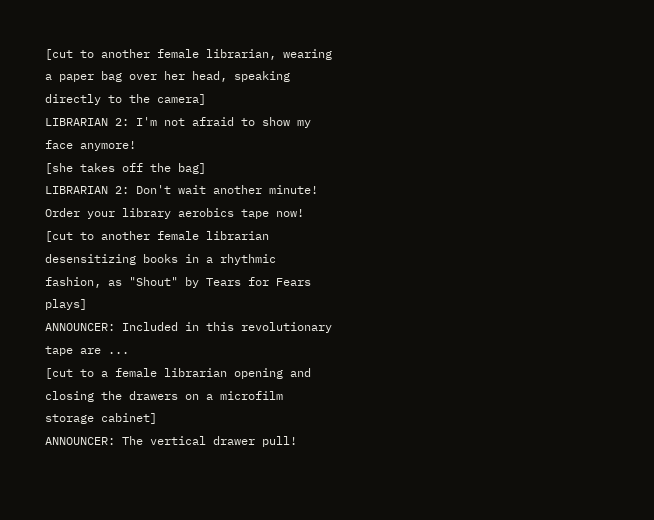[cut to another female librarian, wearing a paper bag over her head, speaking directly to the camera]
LIBRARIAN 2: I'm not afraid to show my face anymore!
[she takes off the bag]
LIBRARIAN 2: Don't wait another minute! Order your library aerobics tape now!
[cut to another female librarian desensitizing books in a rhythmic fashion, as "Shout" by Tears for Fears plays]
ANNOUNCER: Included in this revolutionary tape are ...
[cut to a female librarian opening and closing the drawers on a microfilm storage cabinet]
ANNOUNCER: The vertical drawer pull!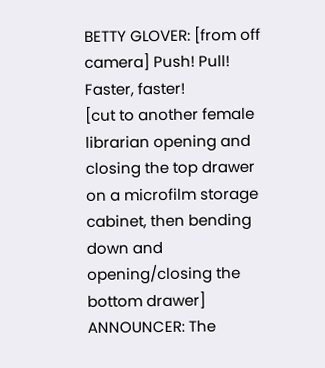BETTY GLOVER: [from off camera] Push! Pull! Faster, faster!
[cut to another female librarian opening and closing the top drawer on a microfilm storage cabinet, then bending down and opening/closing the bottom drawer]
ANNOUNCER: The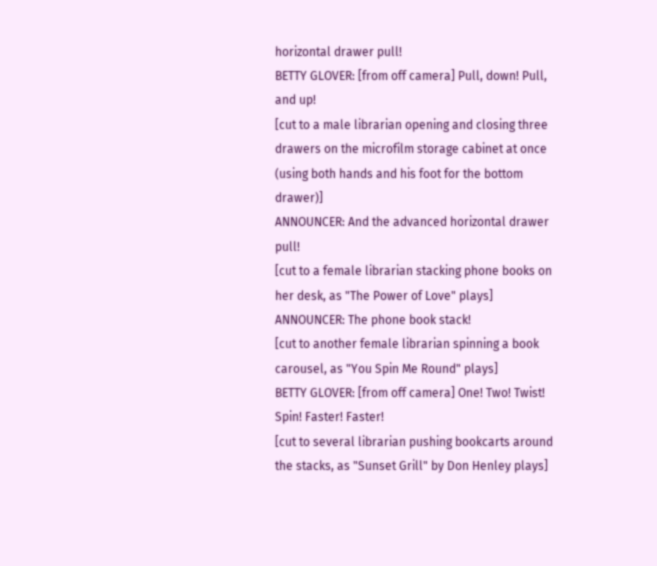horizontal drawer pull!
BETTY GLOVER: [from off camera] Pull, down! Pull, and up!
[cut to a male librarian opening and closing three drawers on the microfilm storage cabinet at once (using both hands and his foot for the bottom drawer)]
ANNOUNCER: And the advanced horizontal drawer pull!
[cut to a female librarian stacking phone books on her desk, as "The Power of Love" plays]
ANNOUNCER: The phone book stack!
[cut to another female librarian spinning a book carousel, as "You Spin Me Round" plays]
BETTY GLOVER: [from off camera] One! Two! Twist! Spin! Faster! Faster!
[cut to several librarian pushing bookcarts around the stacks, as "Sunset Grill" by Don Henley plays]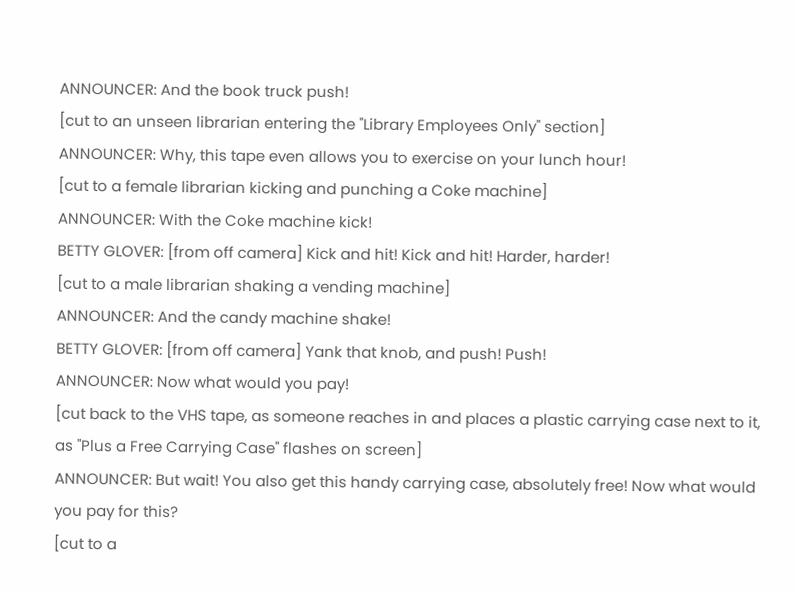ANNOUNCER: And the book truck push!
[cut to an unseen librarian entering the "Library Employees Only" section]
ANNOUNCER: Why, this tape even allows you to exercise on your lunch hour!
[cut to a female librarian kicking and punching a Coke machine]
ANNOUNCER: With the Coke machine kick!
BETTY GLOVER: [from off camera] Kick and hit! Kick and hit! Harder, harder!
[cut to a male librarian shaking a vending machine]
ANNOUNCER: And the candy machine shake!
BETTY GLOVER: [from off camera] Yank that knob, and push! Push!
ANNOUNCER: Now what would you pay!
[cut back to the VHS tape, as someone reaches in and places a plastic carrying case next to it, as "Plus a Free Carrying Case" flashes on screen]
ANNOUNCER: But wait! You also get this handy carrying case, absolutely free! Now what would you pay for this?
[cut to a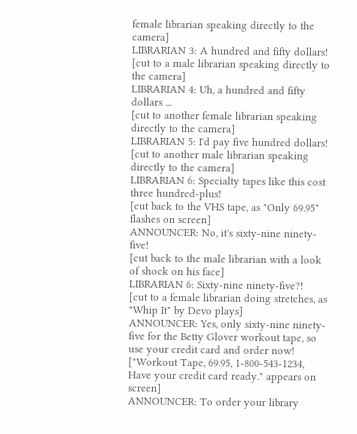female librarian speaking directly to the camera]
LIBRARIAN 3: A hundred and fifty dollars!
[cut to a male librarian speaking directly to the camera]
LIBRARIAN 4: Uh, a hundred and fifty dollars ...
[cut to another female librarian speaking directly to the camera]
LIBRARIAN 5: I'd pay five hundred dollars!
[cut to another male librarian speaking directly to the camera]
LIBRARIAN 6: Specialty tapes like this cost three hundred-plus!
[cut back to the VHS tape, as "Only 69.95" flashes on screen]
ANNOUNCER: No, it's sixty-nine ninety-five!
[cut back to the male librarian with a look of shock on his face]
LIBRARIAN 6: Sixty-nine ninety-five?!
[cut to a female librarian doing stretches, as "Whip It" by Devo plays]
ANNOUNCER: Yes, only sixty-nine ninety-five for the Betty Glover workout tape, so use your credit card and order now!
["Workout Tape, 69.95, 1-800-543-1234, Have your credit card ready." appears on screen]
ANNOUNCER: To order your library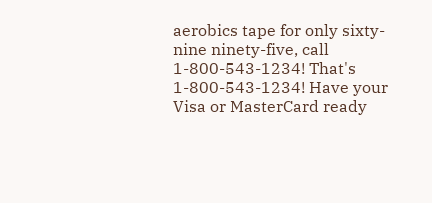aerobics tape for only sixty-nine ninety-five, call 1-800-543-1234! That's 1-800-543-1234! Have your Visa or MasterCard ready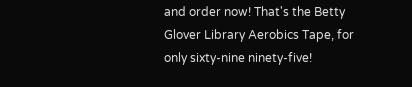and order now! That's the Betty Glover Library Aerobics Tape, for only sixty-nine ninety-five!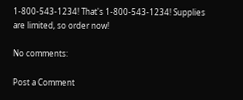1-800-543-1234! That's 1-800-543-1234! Supplies are limited, so order now!

No comments:

Post a Comment